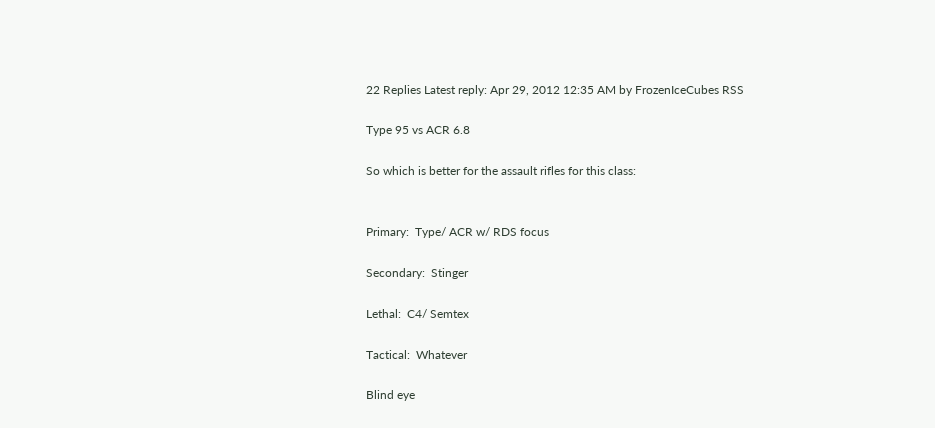22 Replies Latest reply: Apr 29, 2012 12:35 AM by FrozenIceCubes RSS

Type 95 vs ACR 6.8

So which is better for the assault rifles for this class:


Primary:  Type/ ACR w/ RDS focus

Secondary:  Stinger

Lethal:  C4/ Semtex

Tactical:  Whatever

Blind eye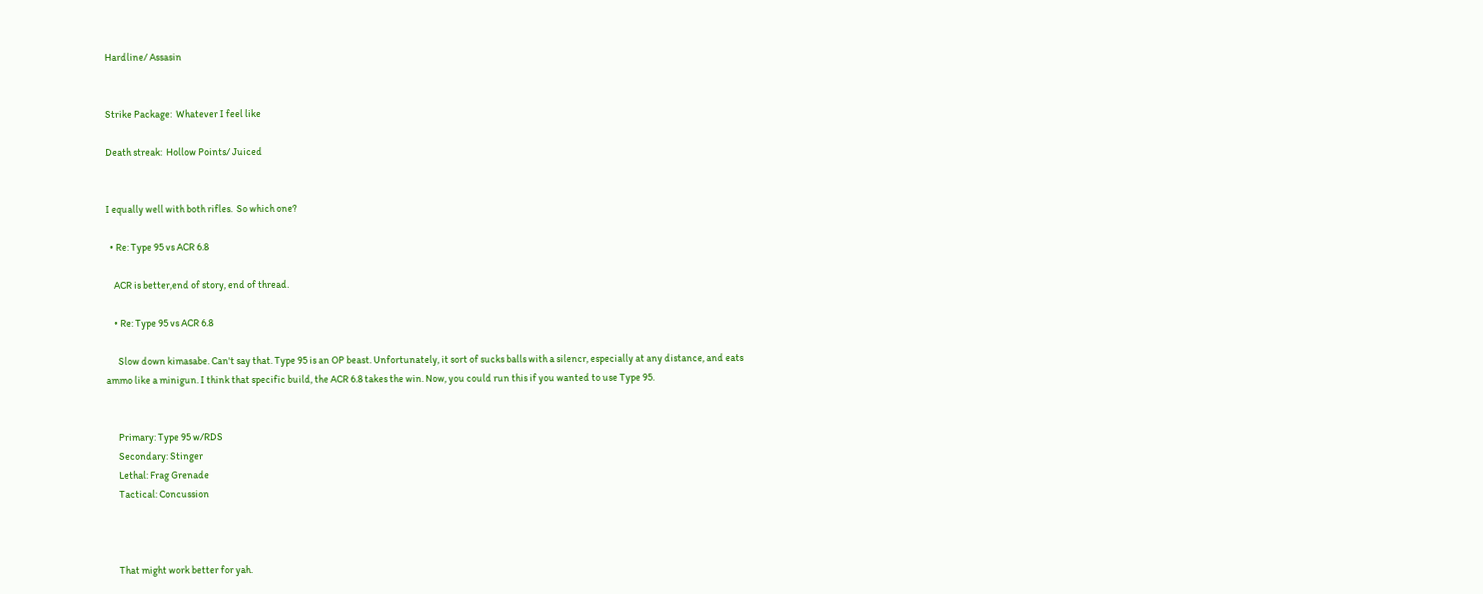Hardline/ Assasin


Strike Package:  Whatever I feel like

Death streak:  Hollow Points/ Juiced


I equally well with both rifles.  So which one?

  • Re: Type 95 vs ACR 6.8

    ACR is better,end of story, end of thread.

    • Re: Type 95 vs ACR 6.8

      Slow down kimasabe. Can't say that. Type 95 is an OP beast. Unfortunately, it sort of sucks balls with a silencr, especially at any distance, and eats ammo like a minigun. I think that specific build, the ACR 6.8 takes the win. Now, you could run this if you wanted to use Type 95.


      Primary: Type 95 w/RDS
      Secondary: Stinger
      Lethal: Frag Grenade
      Tactical: Concussion



      That might work better for yah.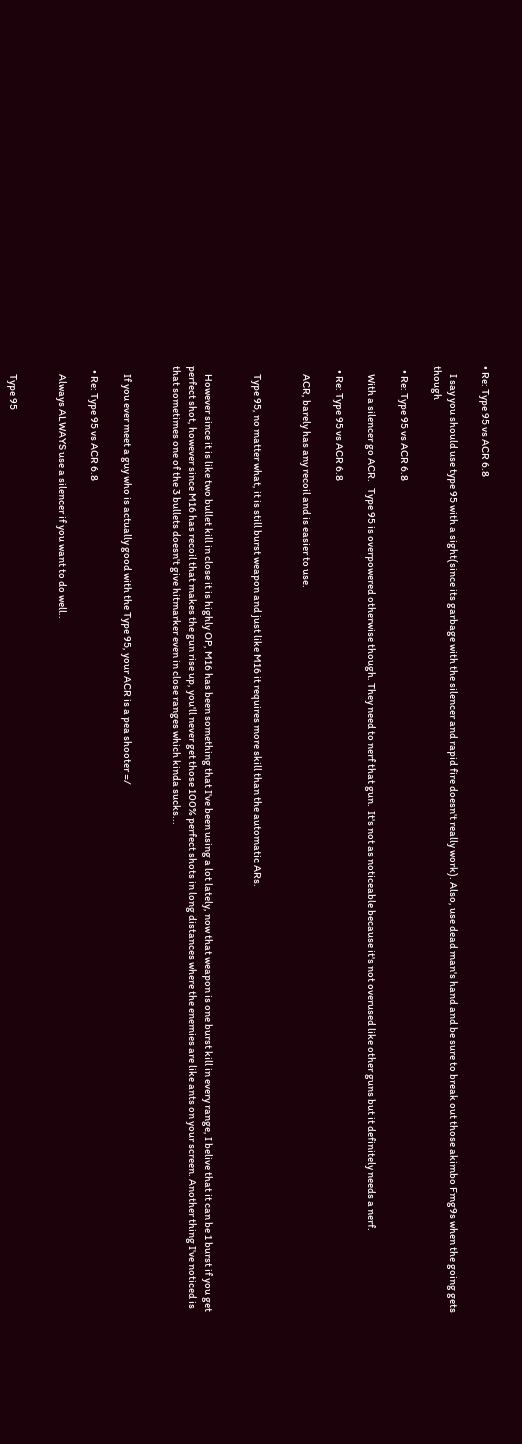• Re: Type 95 vs ACR 6.8

    I say you should use type 95 with a sight(since its garbage with the silencer and rapid fire doesn't really work). Also, use dead man's hand and be sure to break out those akimbo Fmg9s when the going gets though

  • Re: Type 95 vs ACR 6.8

    With a silencer go ACR.   Type 95 is overpowered otherwise though. They need to nerf that gun.  It's not as noticeable because it's not overused like other guns but it definitely needs a nerf.

  • Re: Type 95 vs ACR 6.8

    ACR, barely has any recoil and is easier to use.


    Type 95, no matter what, it is still burst weapon and just like M16 it requires more skill than the automatic ARs.


    However since it is like two bullet kill in close it is highly OP, M16 has been something that I've been using a lot lately, now that weapon is one burst kill in every range, I belive that it can be 1 burst if you get perfect shot, however since M16 has recoil that makes the gun rise up, you'll never get those 100% perfect shots in long distances where the enemies are like ants on your screen. Another thing I've noticed is that sometimes one of the 3 bullets doesn't give hitmarker even in close ranges which kinda sucks...


    If you ever meet a guy who is actually good with the Type 95, your ACR is a pea shooter =/

  • Re: Type 95 vs ACR 6.8

    Always ALWAYS use a silencer if you want to do well..


    Type 95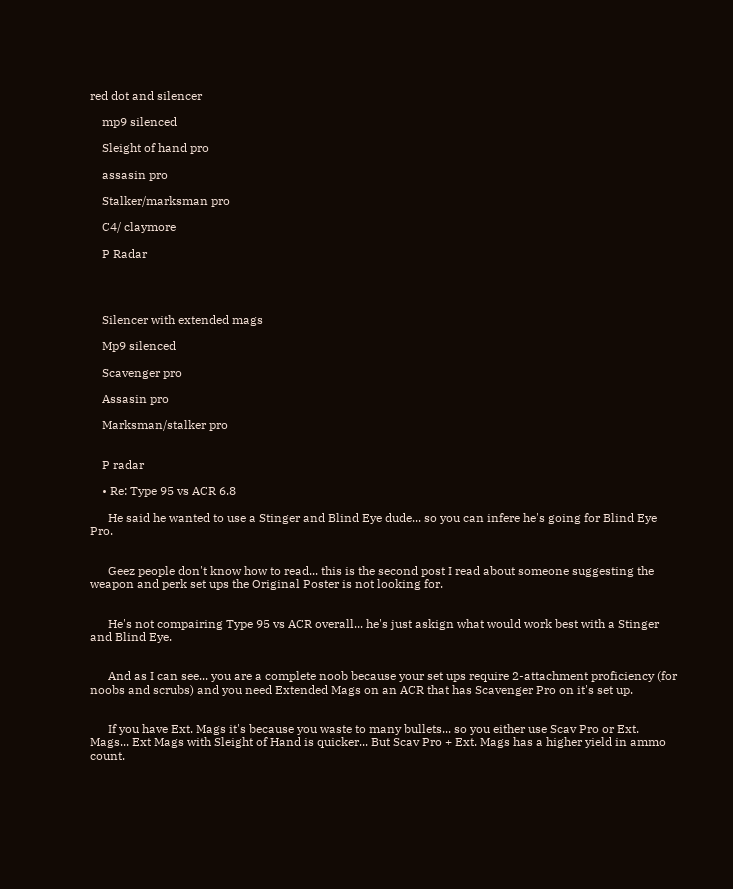red dot and silencer

    mp9 silenced

    Sleight of hand pro

    assasin pro

    Stalker/marksman pro

    C4/ claymore

    P Radar




    Silencer with extended mags

    Mp9 silenced

    Scavenger pro

    Assasin pro

    Marksman/stalker pro


    P radar

    • Re: Type 95 vs ACR 6.8

      He said he wanted to use a Stinger and Blind Eye dude... so you can infere he's going for Blind Eye Pro.


      Geez people don't know how to read... this is the second post I read about someone suggesting the weapon and perk set ups the Original Poster is not looking for.


      He's not compairing Type 95 vs ACR overall... he's just askign what would work best with a Stinger and Blind Eye.


      And as I can see... you are a complete noob because your set ups require 2-attachment proficiency (for noobs and scrubs) and you need Extended Mags on an ACR that has Scavenger Pro on it's set up.


      If you have Ext. Mags it's because you waste to many bullets... so you either use Scav Pro or Ext. Mags... Ext Mags with Sleight of Hand is quicker... But Scav Pro + Ext. Mags has a higher yield in ammo count.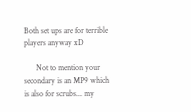Both set ups are for terrible players anyway xD

      Not to mention your secondary is an MP9 which is also for scrubs... my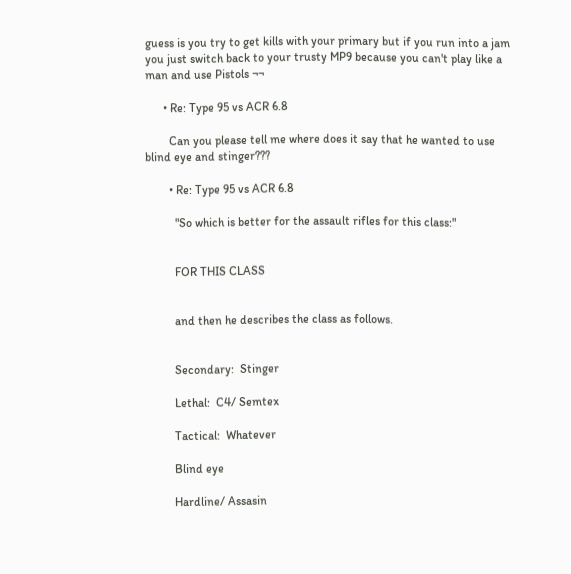guess is you try to get kills with your primary but if you run into a jam you just switch back to your trusty MP9 because you can't play like a man and use Pistols ¬¬

      • Re: Type 95 vs ACR 6.8

        Can you please tell me where does it say that he wanted to use blind eye and stinger???

        • Re: Type 95 vs ACR 6.8

          "So which is better for the assault rifles for this class:"


          FOR THIS CLASS


          and then he describes the class as follows.


          Secondary:  Stinger

          Lethal:  C4/ Semtex

          Tactical:  Whatever

          Blind eye

          Hardline/ Assasin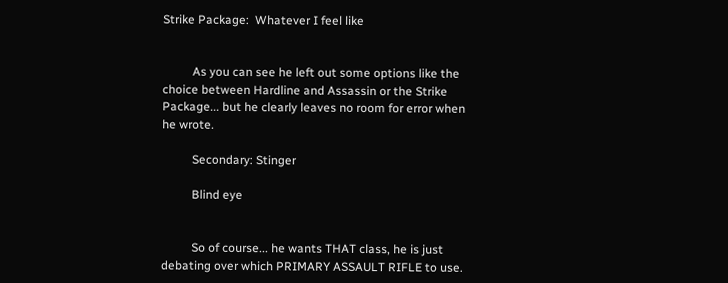Strike Package:  Whatever I feel like


          As you can see he left out some options like the choice between Hardline and Assassin or the Strike Package... but he clearly leaves no room for error when he wrote.

          Secondary: Stinger

          Blind eye


          So of course... he wants THAT class, he is just debating over which PRIMARY ASSAULT RIFLE to use.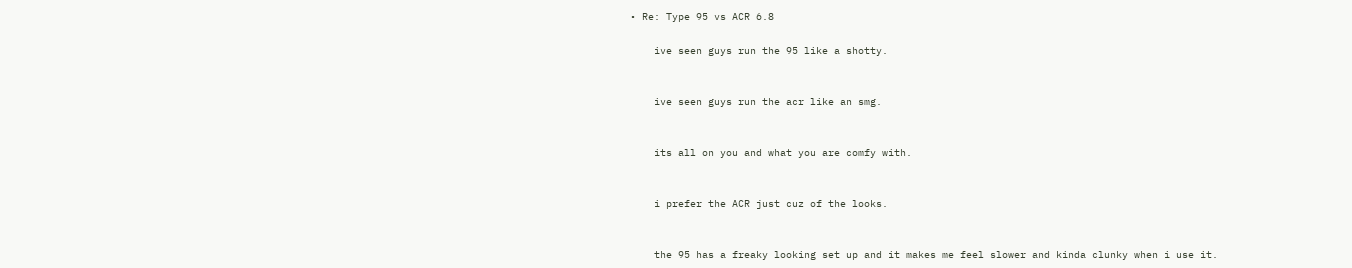• Re: Type 95 vs ACR 6.8

    ive seen guys run the 95 like a shotty.


    ive seen guys run the acr like an smg.


    its all on you and what you are comfy with.


    i prefer the ACR just cuz of the looks.


    the 95 has a freaky looking set up and it makes me feel slower and kinda clunky when i use it.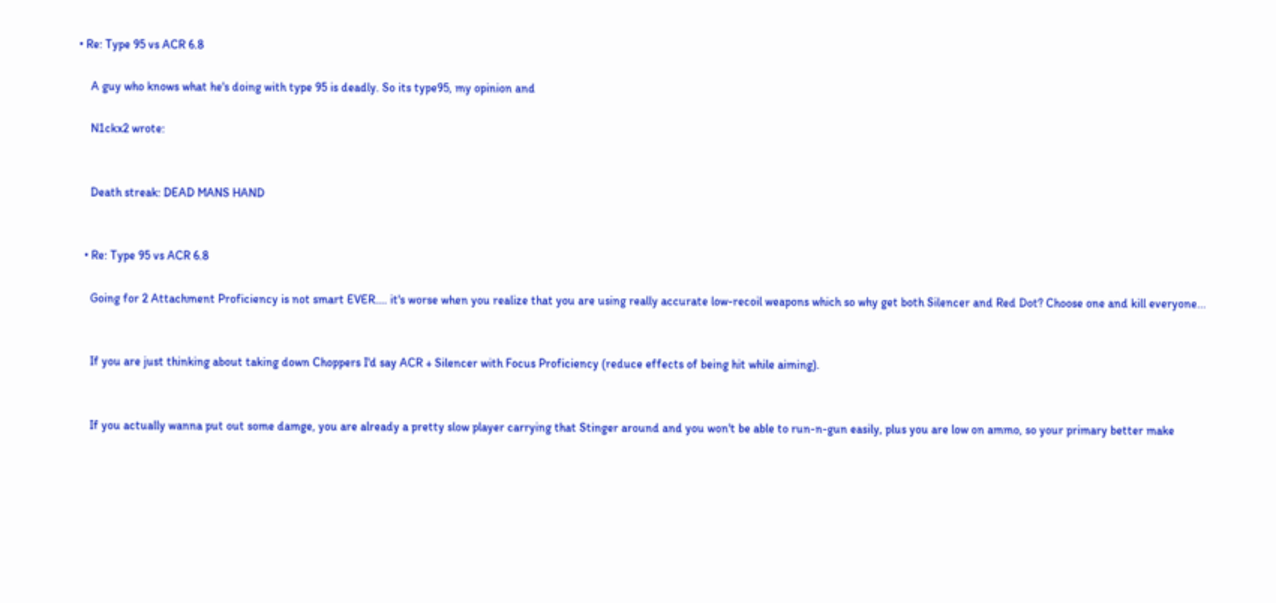• Re: Type 95 vs ACR 6.8

    A guy who knows what he's doing with type 95 is deadly. So its type95, my opinion and

    N1ckx2 wrote:


    Death streak: DEAD MANS HAND


  • Re: Type 95 vs ACR 6.8

    Going for 2 Attachment Proficiency is not smart EVER.... it's worse when you realize that you are using really accurate low-recoil weapons which so why get both Silencer and Red Dot? Choose one and kill everyone...


    If you are just thinking about taking down Choppers I'd say ACR + Silencer with Focus Proficiency (reduce effects of being hit while aiming).


    If you actually wanna put out some damge, you are already a pretty slow player carrying that Stinger around and you won't be able to run-n-gun easily, plus you are low on ammo, so your primary better make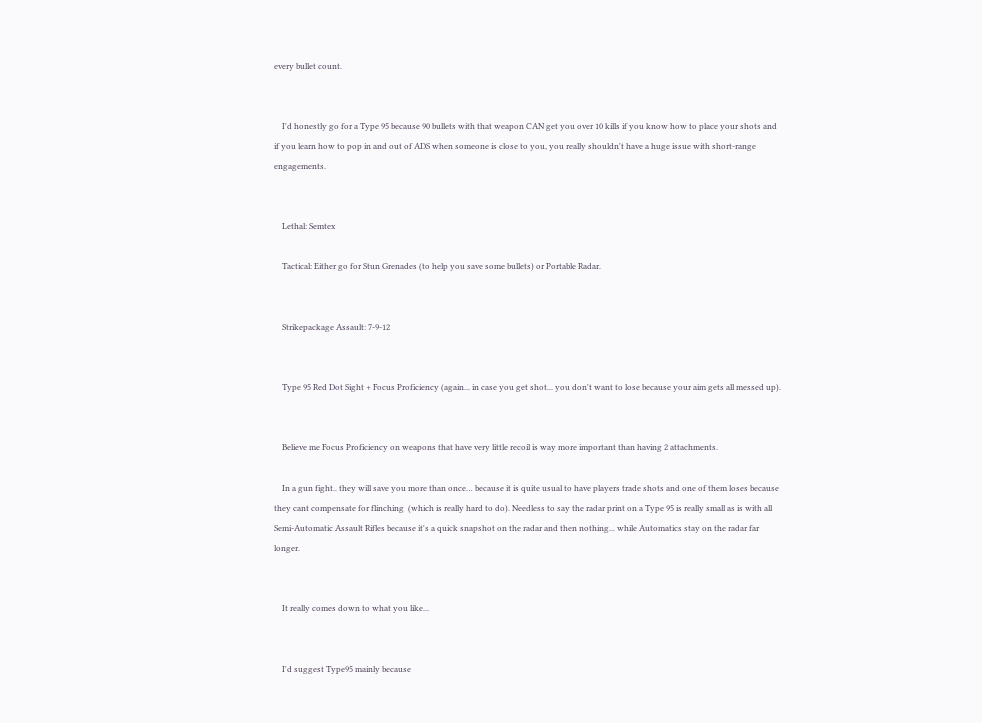every bullet count.


    I'd honestly go for a Type 95 because 90 bullets with that weapon CAN get you over 10 kills if you know how to place your shots and if you learn how to pop in and out of ADS when someone is close to you, you really shouldn't have a huge issue with short-range engagements.


    Lethal: Semtex

    Tactical: Either go for Stun Grenades (to help you save some bullets) or Portable Radar.


    Strikepackage Assault: 7-9-12


    Type 95 Red Dot Sight + Focus Proficiency (again... in case you get shot... you don't want to lose because your aim gets all messed up).


    Believe me Focus Proficiency on weapons that have very little recoil is way more important than having 2 attachments.

    In a gun fight.. they will save you more than once… because it is quite usual to have players trade shots and one of them loses because they cant compensate for flinching  (which is really hard to do). Needless to say the radar print on a Type 95 is really small as is with all Semi-Automatic Assault Rifles because it's a quick snapshot on the radar and then nothing... while Automatics stay on the radar far longer.


    It really comes down to what you like...


    I'd suggest Type95 mainly because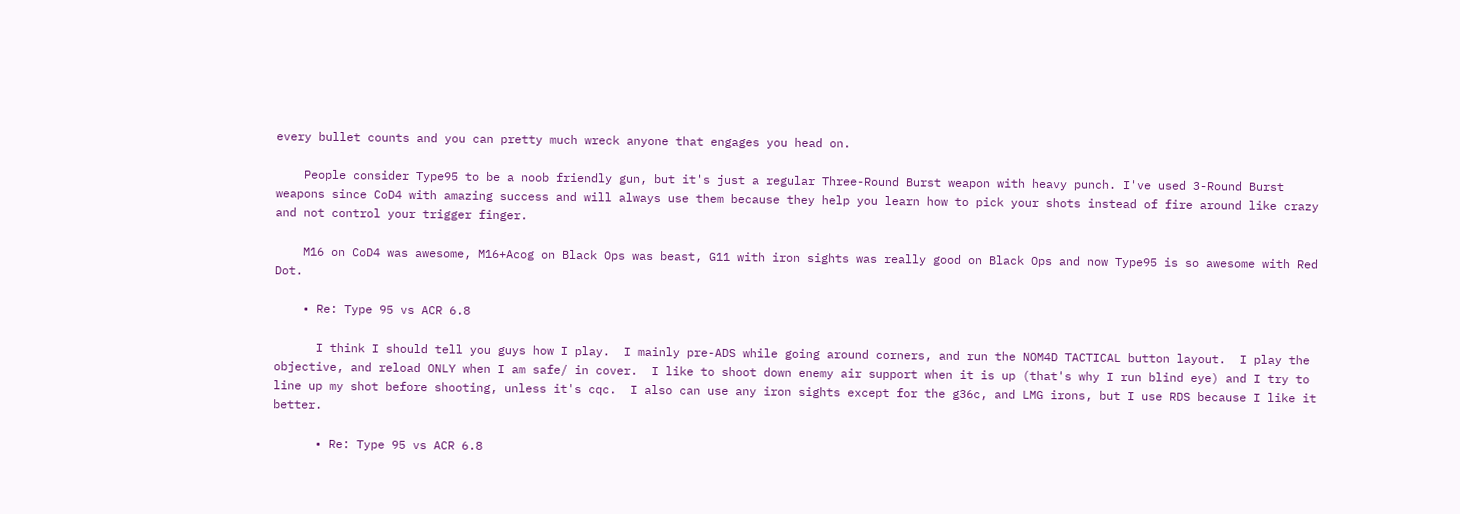every bullet counts and you can pretty much wreck anyone that engages you head on.

    People consider Type95 to be a noob friendly gun, but it's just a regular Three-Round Burst weapon with heavy punch. I've used 3-Round Burst weapons since CoD4 with amazing success and will always use them because they help you learn how to pick your shots instead of fire around like crazy and not control your trigger finger.

    M16 on CoD4 was awesome, M16+Acog on Black Ops was beast, G11 with iron sights was really good on Black Ops and now Type95 is so awesome with Red Dot.

    • Re: Type 95 vs ACR 6.8

      I think I should tell you guys how I play.  I mainly pre-ADS while going around corners, and run the NOM4D TACTICAL button layout.  I play the objective, and reload ONLY when I am safe/ in cover.  I like to shoot down enemy air support when it is up (that's why I run blind eye) and I try to line up my shot before shooting, unless it's cqc.  I also can use any iron sights except for the g36c, and LMG irons, but I use RDS because I like it better.

      • Re: Type 95 vs ACR 6.8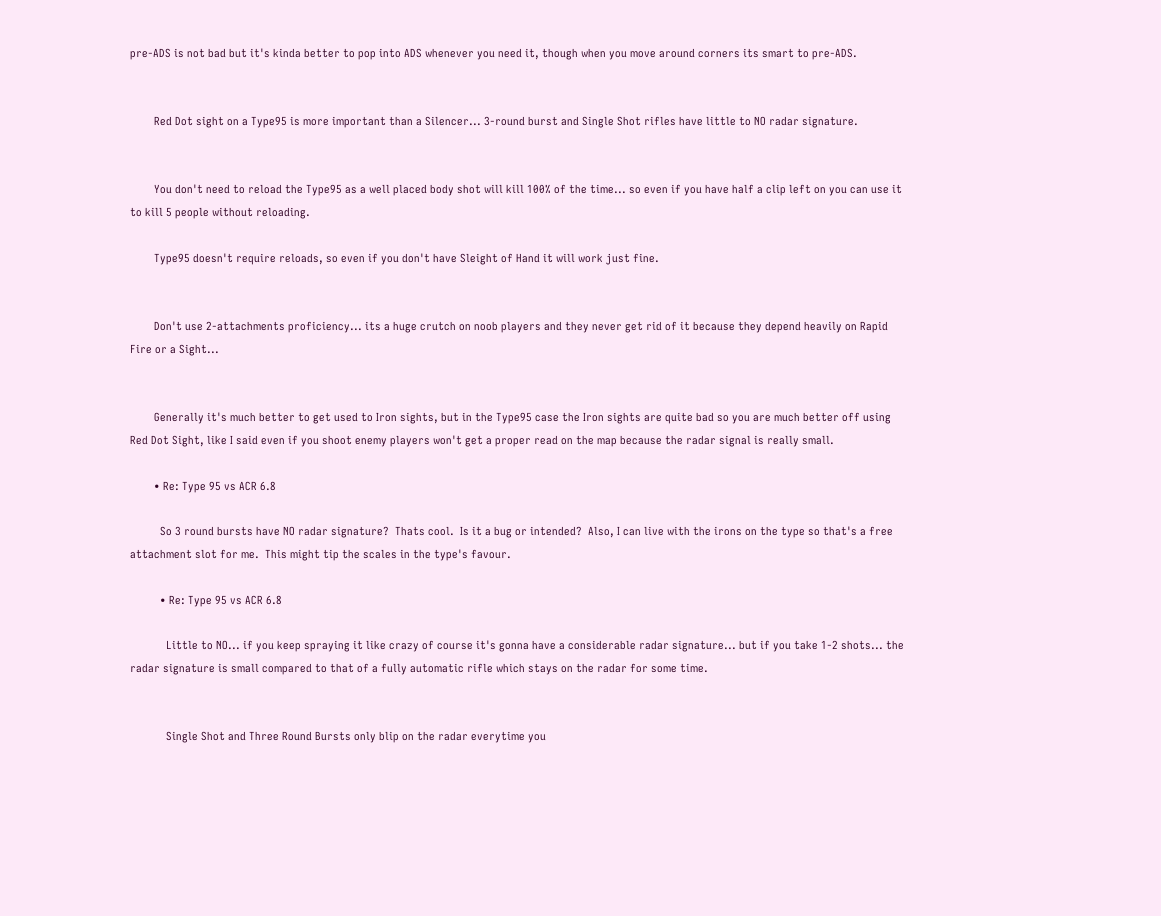pre-ADS is not bad but it's kinda better to pop into ADS whenever you need it, though when you move around corners its smart to pre-ADS.


        Red Dot sight on a Type95 is more important than a Silencer... 3-round burst and Single Shot rifles have little to NO radar signature.


        You don't need to reload the Type95 as a well placed body shot will kill 100% of the time... so even if you have half a clip left on you can use it to kill 5 people without reloading.

        Type95 doesn't require reloads, so even if you don't have Sleight of Hand it will work just fine.


        Don't use 2-attachments proficiency... its a huge crutch on noob players and they never get rid of it because they depend heavily on Rapid Fire or a Sight...


        Generally it's much better to get used to Iron sights, but in the Type95 case the Iron sights are quite bad so you are much better off using Red Dot Sight, like I said even if you shoot enemy players won't get a proper read on the map because the radar signal is really small.

        • Re: Type 95 vs ACR 6.8

          So 3 round bursts have NO radar signature?  Thats cool.  Is it a bug or intended?  Also, I can live with the irons on the type so that's a free attachment slot for me.  This might tip the scales in the type's favour.

          • Re: Type 95 vs ACR 6.8

            Little to NO... if you keep spraying it like crazy of course it's gonna have a considerable radar signature... but if you take 1-2 shots... the radar signature is small compared to that of a fully automatic rifle which stays on the radar for some time.


            Single Shot and Three Round Bursts only blip on the radar everytime you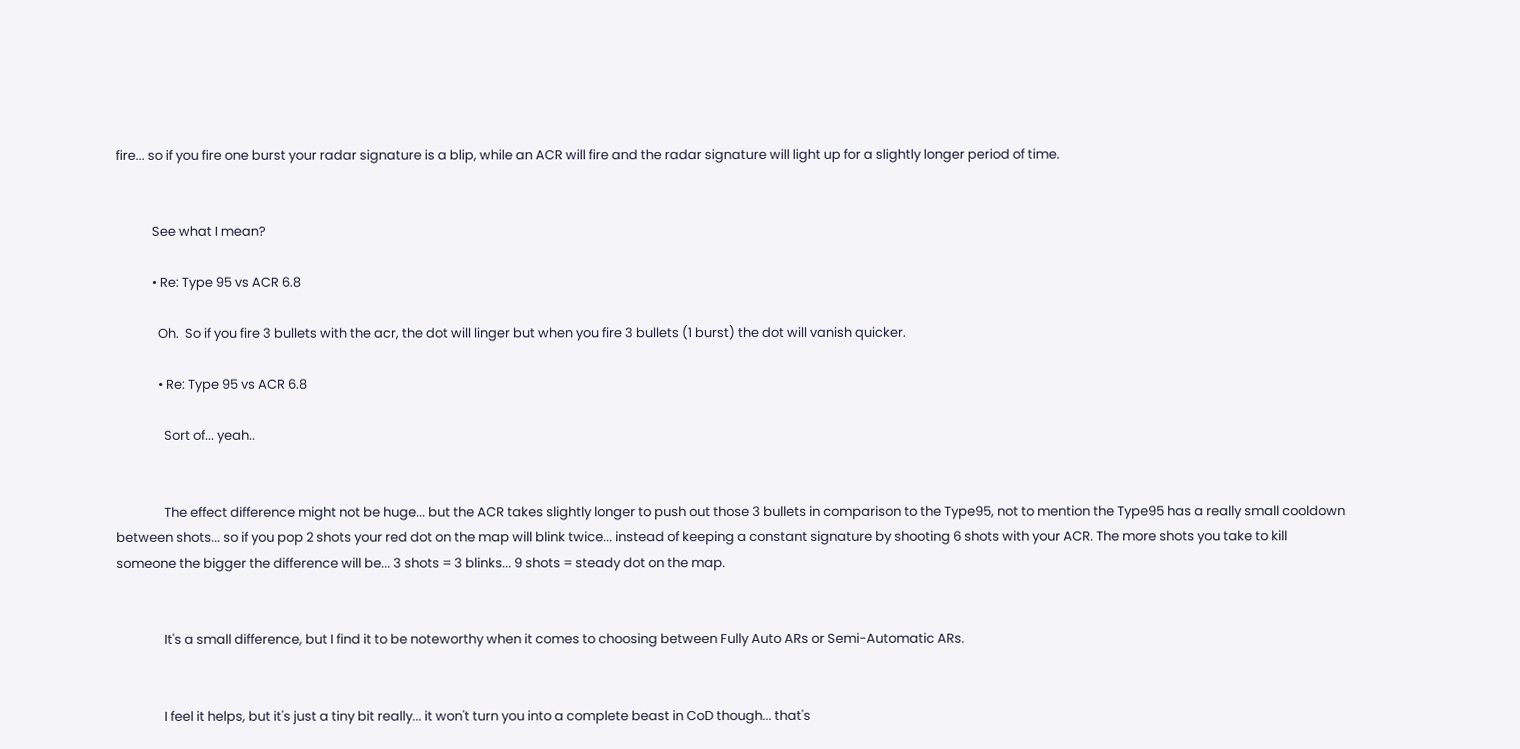fire... so if you fire one burst your radar signature is a blip, while an ACR will fire and the radar signature will light up for a slightly longer period of time.


            See what I mean?

            • Re: Type 95 vs ACR 6.8

              Oh.  So if you fire 3 bullets with the acr, the dot will linger but when you fire 3 bullets (1 burst) the dot will vanish quicker.

              • Re: Type 95 vs ACR 6.8

                Sort of... yeah..


                The effect difference might not be huge... but the ACR takes slightly longer to push out those 3 bullets in comparison to the Type95, not to mention the Type95 has a really small cooldown between shots... so if you pop 2 shots your red dot on the map will blink twice... instead of keeping a constant signature by shooting 6 shots with your ACR. The more shots you take to kill someone the bigger the difference will be... 3 shots = 3 blinks... 9 shots = steady dot on the map.


                It's a small difference, but I find it to be noteworthy when it comes to choosing between Fully Auto ARs or Semi-Automatic ARs.


                I feel it helps, but it's just a tiny bit really... it won't turn you into a complete beast in CoD though... that's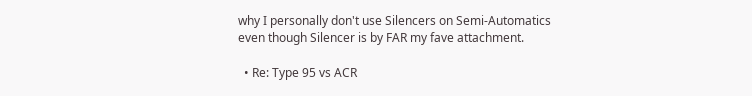why I personally don't use Silencers on Semi-Automatics even though Silencer is by FAR my fave attachment.

  • Re: Type 95 vs ACR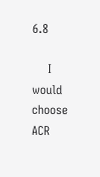6.8

    I would choose ACR